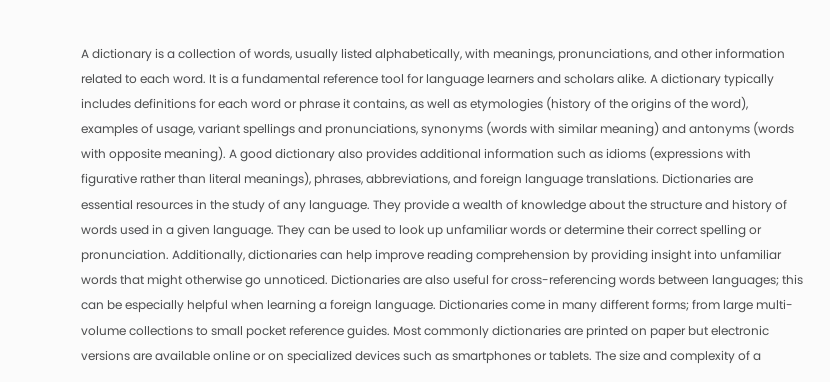A dictionary is a collection of words, usually listed alphabetically, with meanings, pronunciations, and other information related to each word. It is a fundamental reference tool for language learners and scholars alike. A dictionary typically includes definitions for each word or phrase it contains, as well as etymologies (history of the origins of the word), examples of usage, variant spellings and pronunciations, synonyms (words with similar meaning) and antonyms (words with opposite meaning). A good dictionary also provides additional information such as idioms (expressions with figurative rather than literal meanings), phrases, abbreviations, and foreign language translations. Dictionaries are essential resources in the study of any language. They provide a wealth of knowledge about the structure and history of words used in a given language. They can be used to look up unfamiliar words or determine their correct spelling or pronunciation. Additionally, dictionaries can help improve reading comprehension by providing insight into unfamiliar words that might otherwise go unnoticed. Dictionaries are also useful for cross-referencing words between languages; this can be especially helpful when learning a foreign language. Dictionaries come in many different forms; from large multi-volume collections to small pocket reference guides. Most commonly dictionaries are printed on paper but electronic versions are available online or on specialized devices such as smartphones or tablets. The size and complexity of a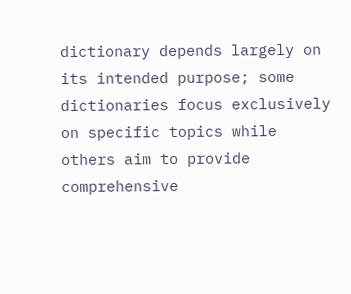dictionary depends largely on its intended purpose; some dictionaries focus exclusively on specific topics while others aim to provide comprehensive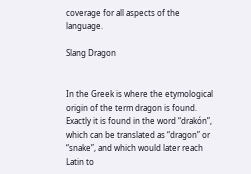coverage for all aspects of the language.

Slang Dragon


In the Greek is where the etymological origin of the term dragon is found. Exactly it is found in the word “drakón”, which can be translated as “dragon” or “snake”, and which would later reach Latin to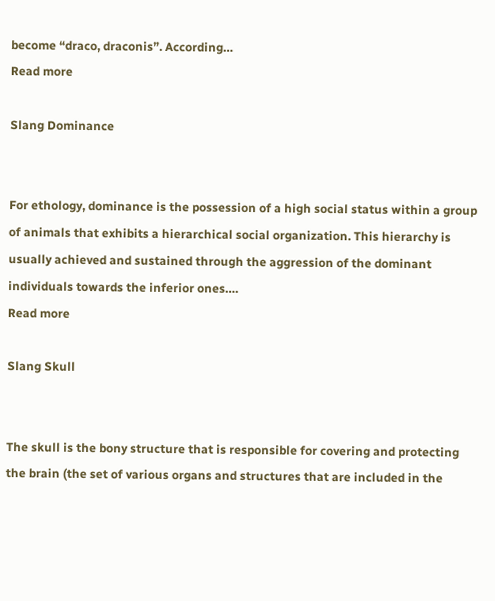become “draco, draconis”. According…
Read more

Slang Dominance


For ethology, dominance is the possession of a high social status within a group of animals that exhibits a hierarchical social organization. This hierarchy is usually achieved and sustained through the aggression of the dominant individuals towards the inferior ones….
Read more

Slang Skull


The skull is the bony structure that is responsible for covering and protecting the brain (the set of various organs and structures that are included in the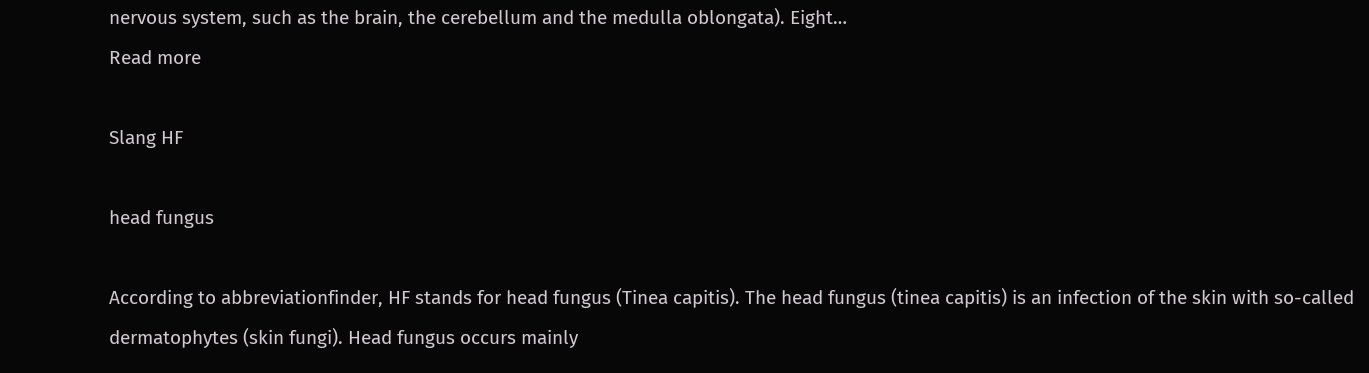nervous system, such as the brain, the cerebellum and the medulla oblongata). Eight…
Read more

Slang HF

head fungus

According to abbreviationfinder, HF stands for head fungus (Tinea capitis). The head fungus (tinea capitis) is an infection of the skin with so-called dermatophytes (skin fungi). Head fungus occurs mainly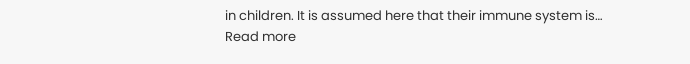in children. It is assumed here that their immune system is…
Read more